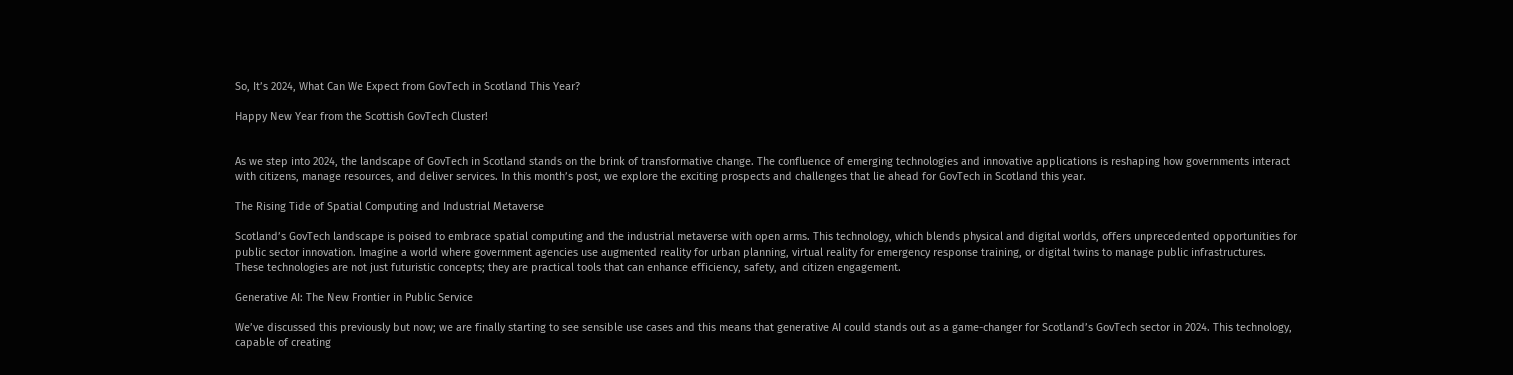So, It’s 2024, What Can We Expect from GovTech in Scotland This Year?

Happy New Year from the Scottish GovTech Cluster!


As we step into 2024, the landscape of GovTech in Scotland stands on the brink of transformative change. The confluence of emerging technologies and innovative applications is reshaping how governments interact with citizens, manage resources, and deliver services. In this month’s post, we explore the exciting prospects and challenges that lie ahead for GovTech in Scotland this year.

The Rising Tide of Spatial Computing and Industrial Metaverse

Scotland’s GovTech landscape is poised to embrace spatial computing and the industrial metaverse with open arms. This technology, which blends physical and digital worlds, offers unprecedented opportunities for public sector innovation. Imagine a world where government agencies use augmented reality for urban planning, virtual reality for emergency response training, or digital twins to manage public infrastructures. These technologies are not just futuristic concepts; they are practical tools that can enhance efficiency, safety, and citizen engagement.

Generative AI: The New Frontier in Public Service

We’ve discussed this previously but now; we are finally starting to see sensible use cases and this means that generative AI could stands out as a game-changer for Scotland’s GovTech sector in 2024. This technology, capable of creating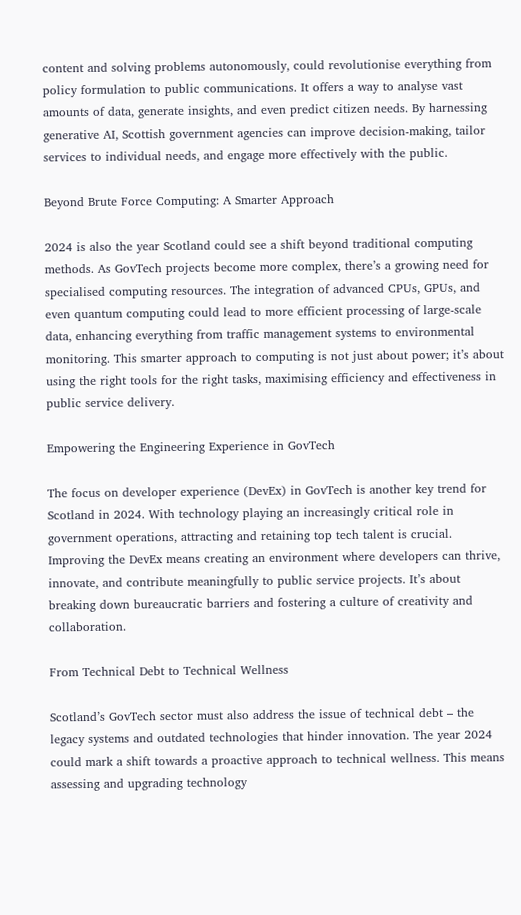content and solving problems autonomously, could revolutionise everything from policy formulation to public communications. It offers a way to analyse vast amounts of data, generate insights, and even predict citizen needs. By harnessing generative AI, Scottish government agencies can improve decision-making, tailor services to individual needs, and engage more effectively with the public.

Beyond Brute Force Computing: A Smarter Approach

2024 is also the year Scotland could see a shift beyond traditional computing methods. As GovTech projects become more complex, there’s a growing need for specialised computing resources. The integration of advanced CPUs, GPUs, and even quantum computing could lead to more efficient processing of large-scale data, enhancing everything from traffic management systems to environmental monitoring. This smarter approach to computing is not just about power; it’s about using the right tools for the right tasks, maximising efficiency and effectiveness in public service delivery.

Empowering the Engineering Experience in GovTech

The focus on developer experience (DevEx) in GovTech is another key trend for Scotland in 2024. With technology playing an increasingly critical role in government operations, attracting and retaining top tech talent is crucial. Improving the DevEx means creating an environment where developers can thrive, innovate, and contribute meaningfully to public service projects. It’s about breaking down bureaucratic barriers and fostering a culture of creativity and collaboration.

From Technical Debt to Technical Wellness

Scotland’s GovTech sector must also address the issue of technical debt – the legacy systems and outdated technologies that hinder innovation. The year 2024 could mark a shift towards a proactive approach to technical wellness. This means assessing and upgrading technology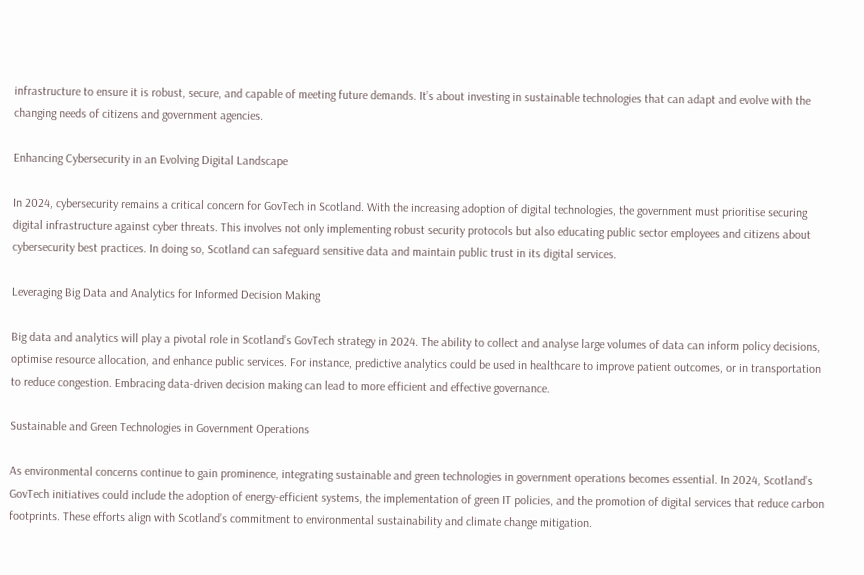infrastructure to ensure it is robust, secure, and capable of meeting future demands. It’s about investing in sustainable technologies that can adapt and evolve with the changing needs of citizens and government agencies.

Enhancing Cybersecurity in an Evolving Digital Landscape

In 2024, cybersecurity remains a critical concern for GovTech in Scotland. With the increasing adoption of digital technologies, the government must prioritise securing digital infrastructure against cyber threats. This involves not only implementing robust security protocols but also educating public sector employees and citizens about cybersecurity best practices. In doing so, Scotland can safeguard sensitive data and maintain public trust in its digital services.

Leveraging Big Data and Analytics for Informed Decision Making

Big data and analytics will play a pivotal role in Scotland’s GovTech strategy in 2024. The ability to collect and analyse large volumes of data can inform policy decisions, optimise resource allocation, and enhance public services. For instance, predictive analytics could be used in healthcare to improve patient outcomes, or in transportation to reduce congestion. Embracing data-driven decision making can lead to more efficient and effective governance.

Sustainable and Green Technologies in Government Operations

As environmental concerns continue to gain prominence, integrating sustainable and green technologies in government operations becomes essential. In 2024, Scotland’s GovTech initiatives could include the adoption of energy-efficient systems, the implementation of green IT policies, and the promotion of digital services that reduce carbon footprints. These efforts align with Scotland’s commitment to environmental sustainability and climate change mitigation.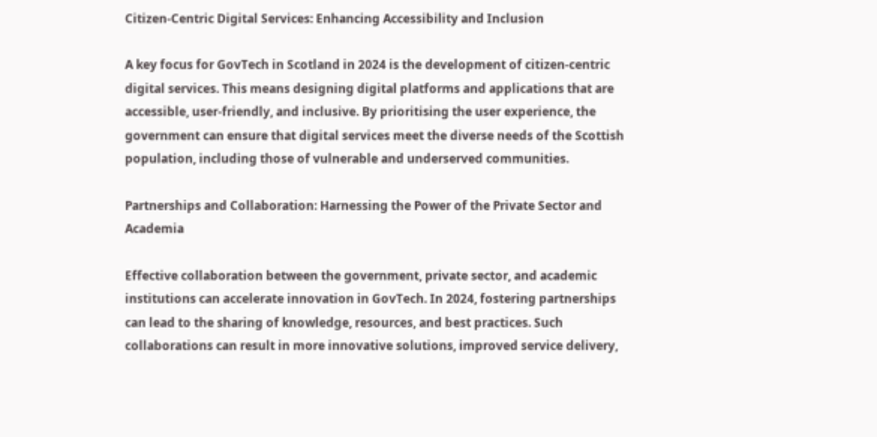Citizen-Centric Digital Services: Enhancing Accessibility and Inclusion

A key focus for GovTech in Scotland in 2024 is the development of citizen-centric digital services. This means designing digital platforms and applications that are accessible, user-friendly, and inclusive. By prioritising the user experience, the government can ensure that digital services meet the diverse needs of the Scottish population, including those of vulnerable and underserved communities.

Partnerships and Collaboration: Harnessing the Power of the Private Sector and Academia

Effective collaboration between the government, private sector, and academic institutions can accelerate innovation in GovTech. In 2024, fostering partnerships can lead to the sharing of knowledge, resources, and best practices. Such collaborations can result in more innovative solutions, improved service delivery,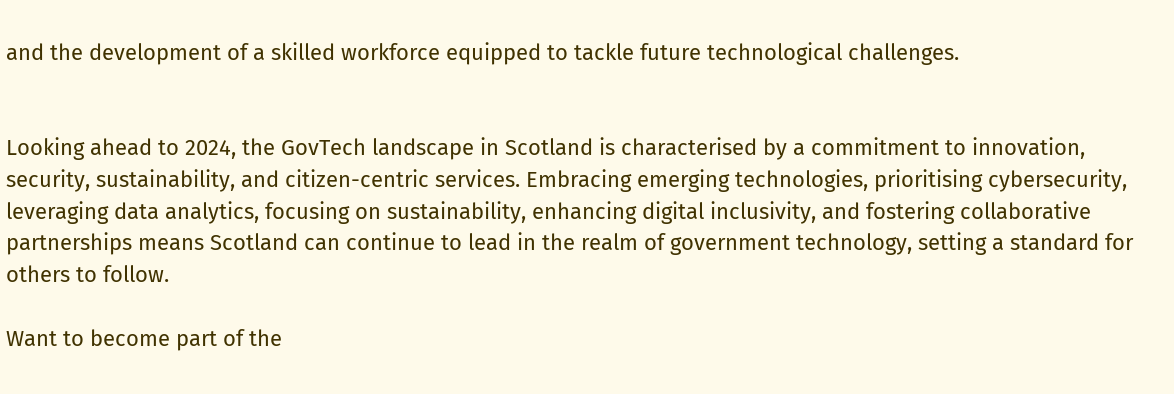and the development of a skilled workforce equipped to tackle future technological challenges.


Looking ahead to 2024, the GovTech landscape in Scotland is characterised by a commitment to innovation, security, sustainability, and citizen-centric services. Embracing emerging technologies, prioritising cybersecurity, leveraging data analytics, focusing on sustainability, enhancing digital inclusivity, and fostering collaborative partnerships means Scotland can continue to lead in the realm of government technology, setting a standard for others to follow.

Want to become part of the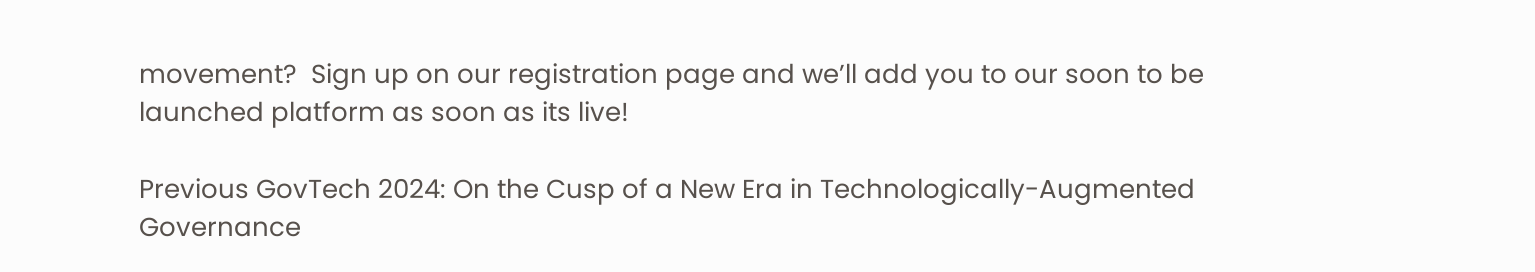movement?  Sign up on our registration page and we’ll add you to our soon to be launched platform as soon as its live!

Previous GovTech 2024: On the Cusp of a New Era in Technologically-Augmented Governance